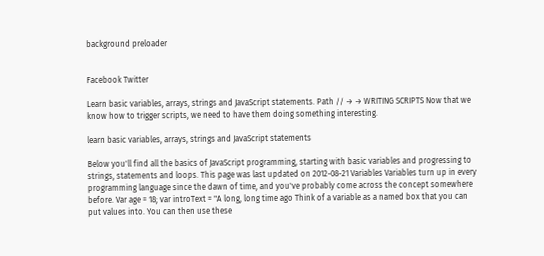background preloader


Facebook Twitter

Learn basic variables, arrays, strings and JavaScript statements. Path // → → WRITING SCRIPTS Now that we know how to trigger scripts, we need to have them doing something interesting.

learn basic variables, arrays, strings and JavaScript statements

Below you'll find all the basics of JavaScript programming, starting with basic variables and progressing to strings, statements and loops. This page was last updated on 2012-08-21 Variables Variables turn up in every programming language since the dawn of time, and you've probably come across the concept somewhere before. Var age = 18; var introText = "A long, long time ago Think of a variable as a named box that you can put values into. You can then use these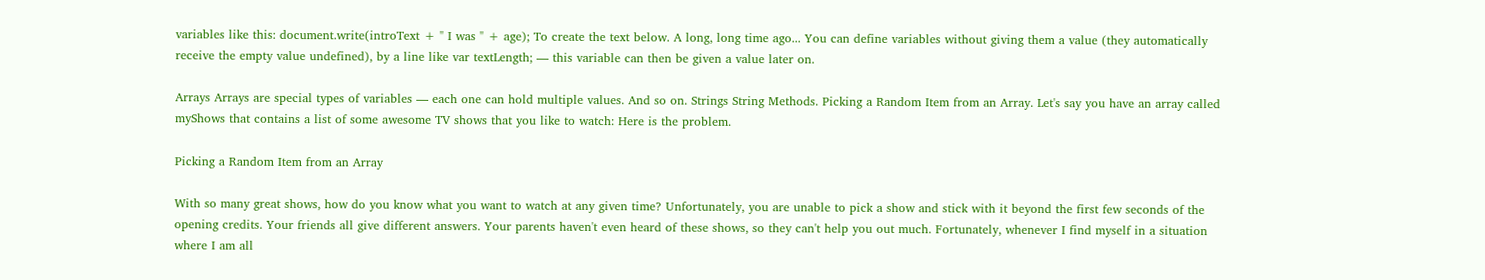variables like this: document.write(introText + " I was " + age); To create the text below. A long, long time ago... You can define variables without giving them a value (they automatically receive the empty value undefined), by a line like var textLength; — this variable can then be given a value later on.

Arrays Arrays are special types of variables — each one can hold multiple values. And so on. Strings String Methods. Picking a Random Item from an Array. Let's say you have an array called myShows that contains a list of some awesome TV shows that you like to watch: Here is the problem.

Picking a Random Item from an Array

With so many great shows, how do you know what you want to watch at any given time? Unfortunately, you are unable to pick a show and stick with it beyond the first few seconds of the opening credits. Your friends all give different answers. Your parents haven't even heard of these shows, so they can't help you out much. Fortunately, whenever I find myself in a situation where I am all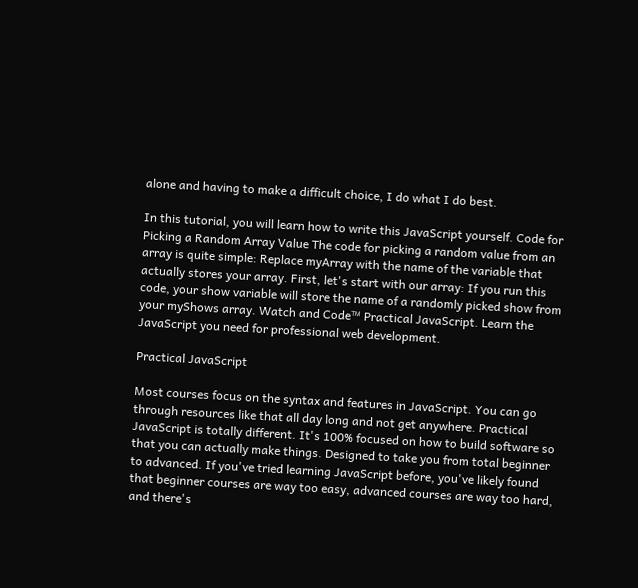alone and having to make a difficult choice, I do what I do best.

In this tutorial, you will learn how to write this JavaScript yourself. Code for Picking a Random Array Value The code for picking a random value from an array is quite simple: Replace myArray with the name of the variable that actually stores your array. First, let's start with our array: If you run this code, your show variable will store the name of a randomly picked show from your myShows array. Watch and Code™ Practical JavaScript. Learn the JavaScript you need for professional web development.

Practical JavaScript

Most courses focus on the syntax and features in JavaScript. You can go through resources like that all day long and not get anywhere. Practical JavaScript is totally different. It's 100% focused on how to build software so that you can actually make things. Designed to take you from total beginner to advanced. If you've tried learning JavaScript before, you've likely found that beginner courses are way too easy, advanced courses are way too hard, and there's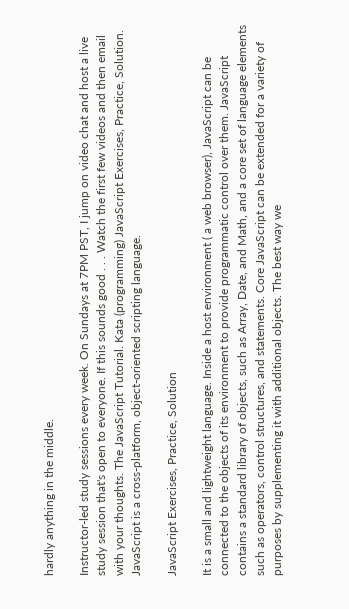hardly anything in the middle.

Instructor-led study sessions every week. On Sundays at 7PM PST, I jump on video chat and host a live study session that's open to everyone. If this sounds good . . . Watch the first few videos and then email with your thoughts. The JavaScript Tutorial. Kata (programming) JavaScript Exercises, Practice, Solution. JavaScript is a cross-platform, object-oriented scripting language.

JavaScript Exercises, Practice, Solution

It is a small and lightweight language. Inside a host environment ( a web browser), JavaScript can be connected to the objects of its environment to provide programmatic control over them. JavaScript contains a standard library of objects, such as Array, Date, and Math, and a core set of language elements such as operators, control structures, and statements. Core JavaScript can be extended for a variety of purposes by supplementing it with additional objects. The best way we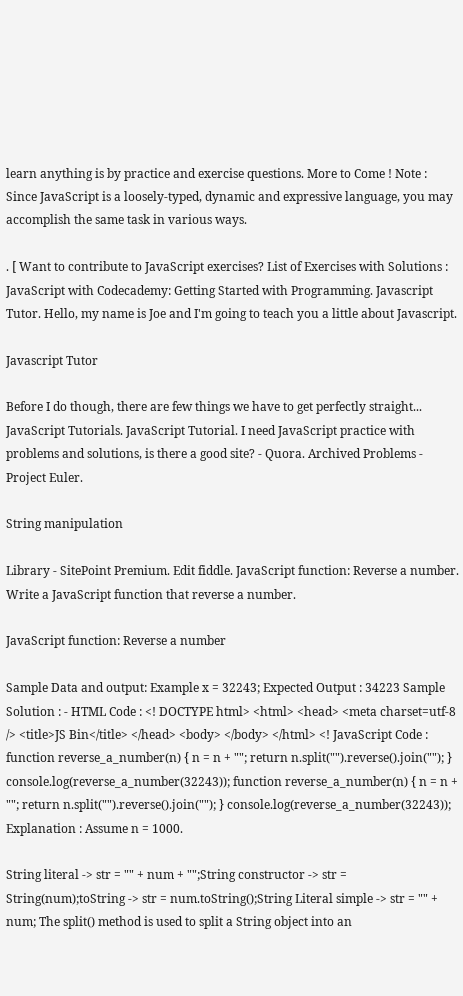learn anything is by practice and exercise questions. More to Come ! Note : Since JavaScript is a loosely-typed, dynamic and expressive language, you may accomplish the same task in various ways.

. [ Want to contribute to JavaScript exercises? List of Exercises with Solutions : JavaScript with Codecademy: Getting Started with Programming. Javascript Tutor. Hello, my name is Joe and I'm going to teach you a little about Javascript.

Javascript Tutor

Before I do though, there are few things we have to get perfectly straight... JavaScript Tutorials. JavaScript Tutorial. I need JavaScript practice with problems and solutions, is there a good site? - Quora. Archived Problems - Project Euler.

String manipulation

Library - SitePoint Premium. Edit fiddle. JavaScript function: Reverse a number. Write a JavaScript function that reverse a number.

JavaScript function: Reverse a number

Sample Data and output: Example x = 32243; Expected Output : 34223 Sample Solution : - HTML Code : <! DOCTYPE html> <html> <head> <meta charset=utf-8 /> <title>JS Bin</title> </head> <body> </body> </html> <! JavaScript Code : function reverse_a_number(n) { n = n + ""; return n.split("").reverse().join(""); } console.log(reverse_a_number(32243)); function reverse_a_number(n) { n = n + ""; return n.split("").reverse().join(""); } console.log(reverse_a_number(32243)); Explanation : Assume n = 1000.

String literal -> str = "" + num + "";String constructor -> str = String(num);toString -> str = num.toString();String Literal simple -> str = "" + num; The split() method is used to split a String object into an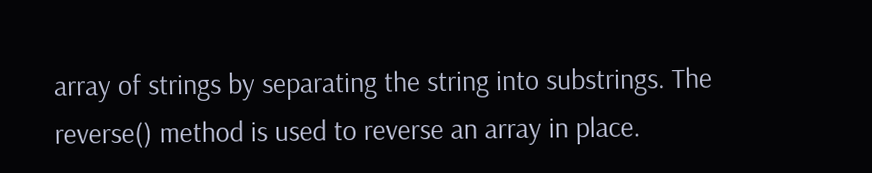array of strings by separating the string into substrings. The reverse() method is used to reverse an array in place.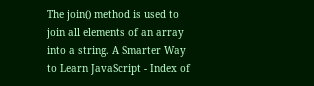The join() method is used to join all elements of an array into a string. A Smarter Way to Learn JavaScript - Index of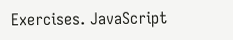Exercises. JavaScript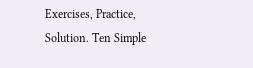Exercises, Practice, Solution. Ten Simple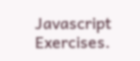Javascript Exercises.